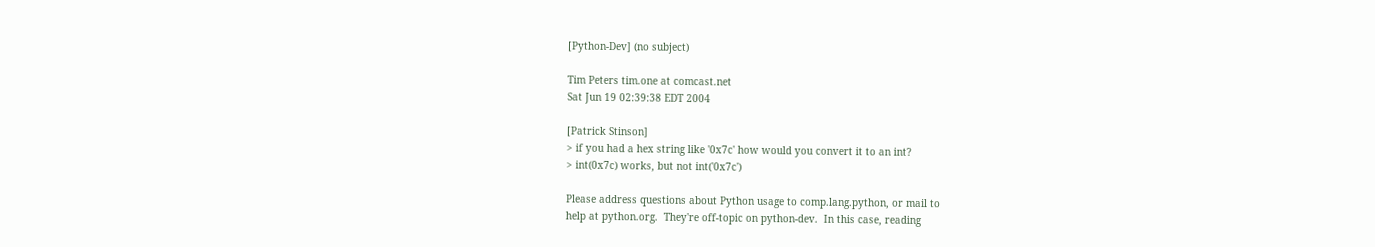[Python-Dev] (no subject)

Tim Peters tim.one at comcast.net
Sat Jun 19 02:39:38 EDT 2004

[Patrick Stinson]
> if you had a hex string like '0x7c' how would you convert it to an int?
> int(0x7c) works, but not int('0x7c')

Please address questions about Python usage to comp.lang.python, or mail to
help at python.org.  They're off-topic on python-dev.  In this case, reading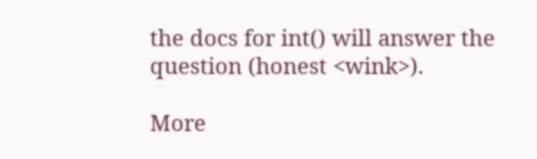the docs for int() will answer the question (honest <wink>).

More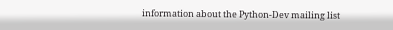information about the Python-Dev mailing list